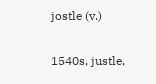jostle (v.)

1540s, justle,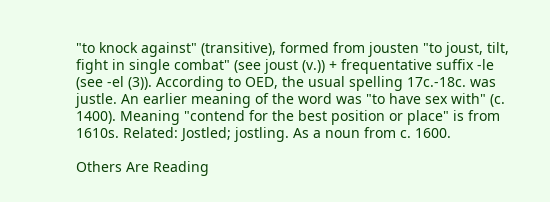"to knock against" (transitive), formed from jousten "to joust, tilt, fight in single combat" (see joust (v.)) + frequentative suffix -le (see -el (3)). According to OED, the usual spelling 17c.-18c. was justle. An earlier meaning of the word was "to have sex with" (c. 1400). Meaning "contend for the best position or place" is from 1610s. Related: Jostled; jostling. As a noun from c. 1600.

Others Are Reading